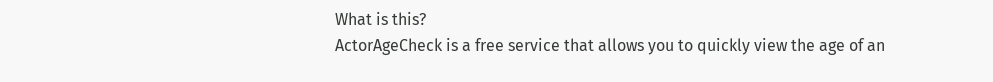What is this?
ActorAgeCheck is a free service that allows you to quickly view the age of an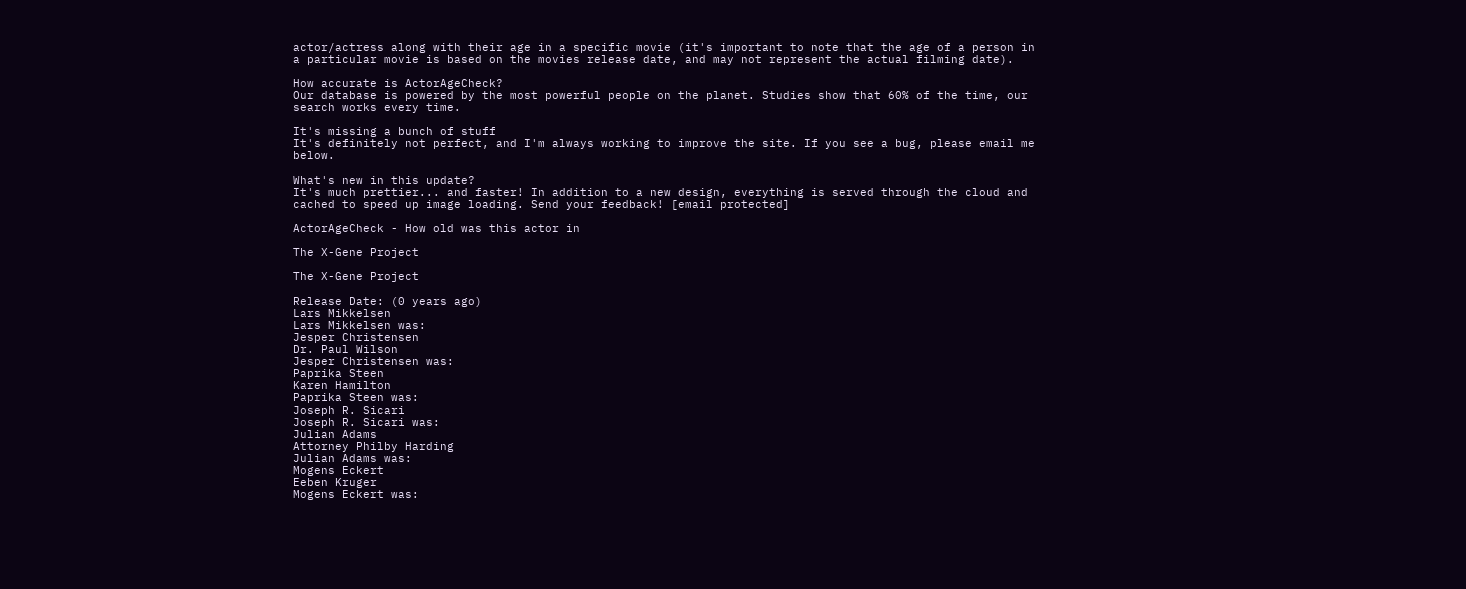actor/actress along with their age in a specific movie (it's important to note that the age of a person in a particular movie is based on the movies release date, and may not represent the actual filming date).

How accurate is ActorAgeCheck?
Our database is powered by the most powerful people on the planet. Studies show that 60% of the time, our search works every time.

It's missing a bunch of stuff
It's definitely not perfect, and I'm always working to improve the site. If you see a bug, please email me below.

What's new in this update?
It's much prettier... and faster! In addition to a new design, everything is served through the cloud and cached to speed up image loading. Send your feedback! [email protected]

ActorAgeCheck - How old was this actor in

The X-Gene Project

The X-Gene Project

Release Date: (0 years ago)
Lars Mikkelsen
Lars Mikkelsen was:
Jesper Christensen
Dr. Paul Wilson
Jesper Christensen was:
Paprika Steen
Karen Hamilton
Paprika Steen was:
Joseph R. Sicari
Joseph R. Sicari was:
Julian Adams
Attorney Philby Harding
Julian Adams was:
Mogens Eckert
Eeben Kruger
Mogens Eckert was: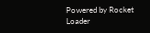Powered by Rocket Loader